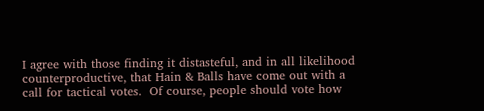I agree with those finding it distasteful, and in all likelihood counterproductive, that Hain & Balls have come out with a call for tactical votes.  Of course, people should vote how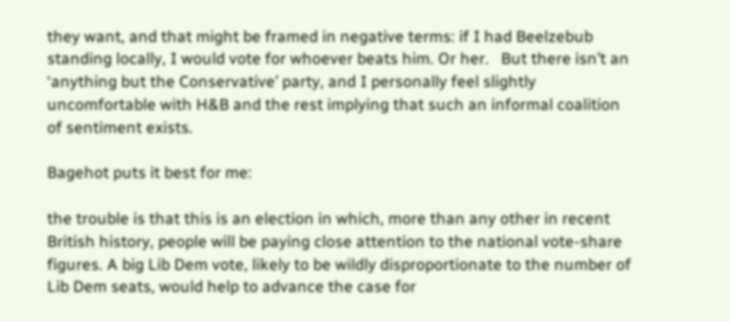they want, and that might be framed in negative terms: if I had Beelzebub standing locally, I would vote for whoever beats him. Or her.   But there isn’t an ‘anything but the Conservative’ party, and I personally feel slightly uncomfortable with H&B and the rest implying that such an informal coalition of sentiment exists.

Bagehot puts it best for me:

the trouble is that this is an election in which, more than any other in recent British history, people will be paying close attention to the national vote-share figures. A big Lib Dem vote, likely to be wildly disproportionate to the number of Lib Dem seats, would help to advance the case for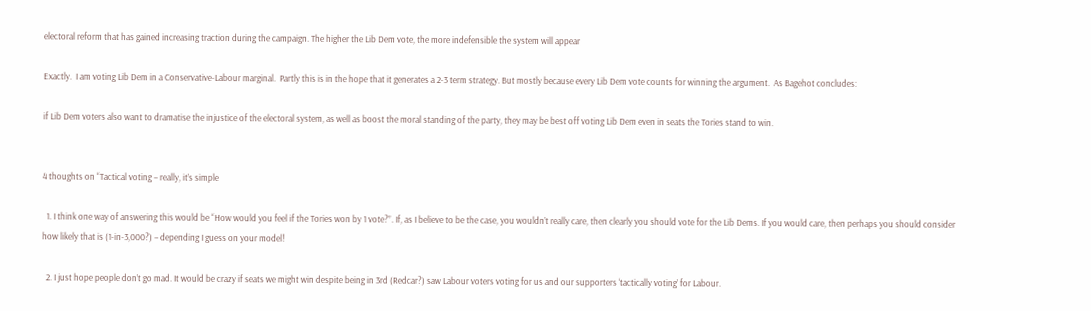electoral reform that has gained increasing traction during the campaign. The higher the Lib Dem vote, the more indefensible the system will appear

Exactly.  I am voting Lib Dem in a Conservative-Labour marginal.  Partly this is in the hope that it generates a 2-3 term strategy. But mostly because every Lib Dem vote counts for winning the argument.  As Bagehot concludes:

if Lib Dem voters also want to dramatise the injustice of the electoral system, as well as boost the moral standing of the party, they may be best off voting Lib Dem even in seats the Tories stand to win.


4 thoughts on “Tactical voting – really, it’s simple

  1. I think one way of answering this would be “How would you feel if the Tories won by 1 vote?”. If, as I believe to be the case, you wouldn’t really care, then clearly you should vote for the Lib Dems. If you would care, then perhaps you should consider how likely that is (1-in-3,000?) – depending I guess on your model!

  2. I just hope people don’t go mad. It would be crazy if seats we might win despite being in 3rd (Redcar?) saw Labour voters voting for us and our supporters ‘tactically voting’ for Labour.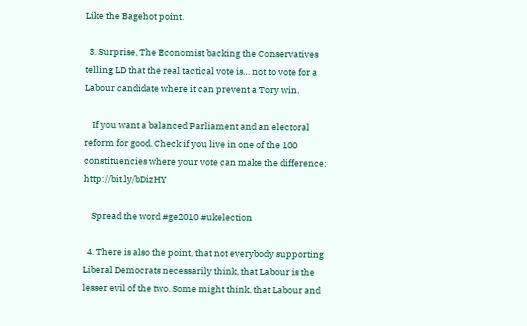Like the Bagehot point.

  3. Surprise, The Economist backing the Conservatives telling LD that the real tactical vote is… not to vote for a Labour candidate where it can prevent a Tory win.

    If you want a balanced Parliament and an electoral reform for good. Check if you live in one of the 100 constituencies where your vote can make the difference: http://bit.ly/bDizHY

    Spread the word #ge2010 #ukelection

  4. There is also the point, that not everybody supporting Liberal Democrats necessarily think, that Labour is the lesser evil of the two. Some might think, that Labour and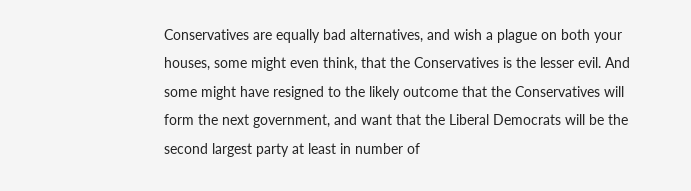Conservatives are equally bad alternatives, and wish a plague on both your houses, some might even think, that the Conservatives is the lesser evil. And some might have resigned to the likely outcome that the Conservatives will form the next government, and want that the Liberal Democrats will be the second largest party at least in number of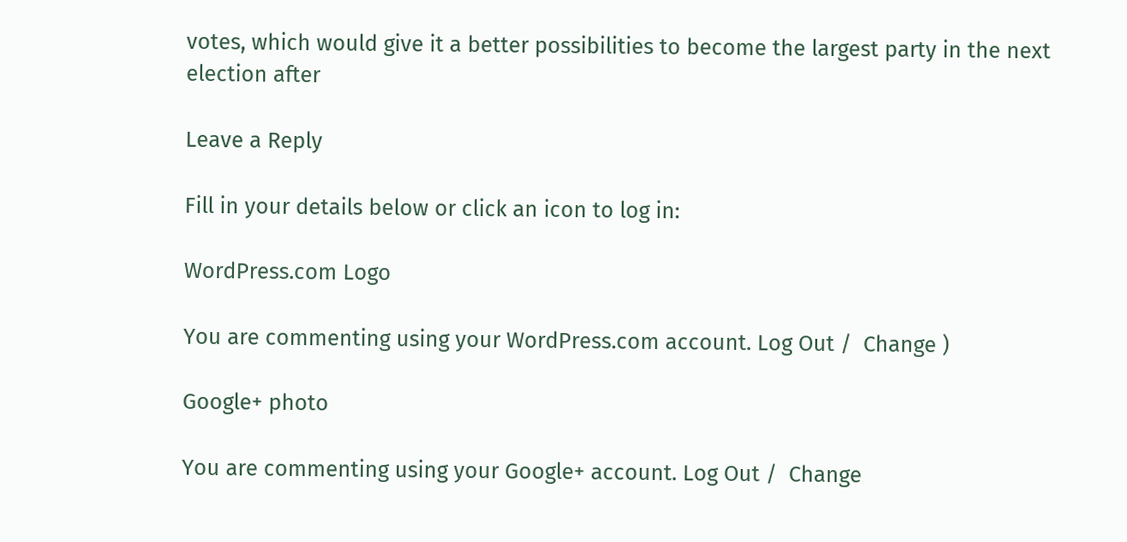votes, which would give it a better possibilities to become the largest party in the next election after

Leave a Reply

Fill in your details below or click an icon to log in:

WordPress.com Logo

You are commenting using your WordPress.com account. Log Out /  Change )

Google+ photo

You are commenting using your Google+ account. Log Out /  Change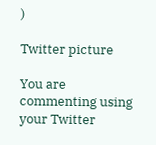)

Twitter picture

You are commenting using your Twitter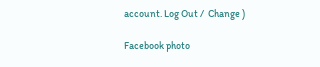account. Log Out /  Change )

Facebook photo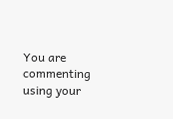You are commenting using your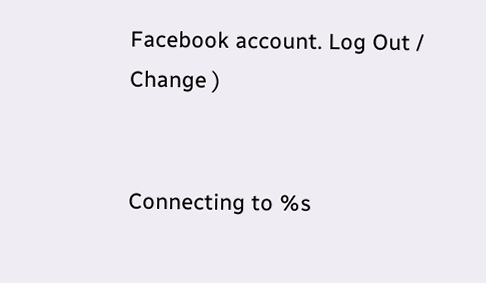Facebook account. Log Out /  Change )


Connecting to %s